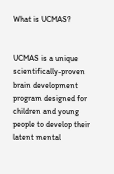What is UCMAS?


UCMAS is a unique scientifically-proven brain development program designed for children and young people to develop their latent mental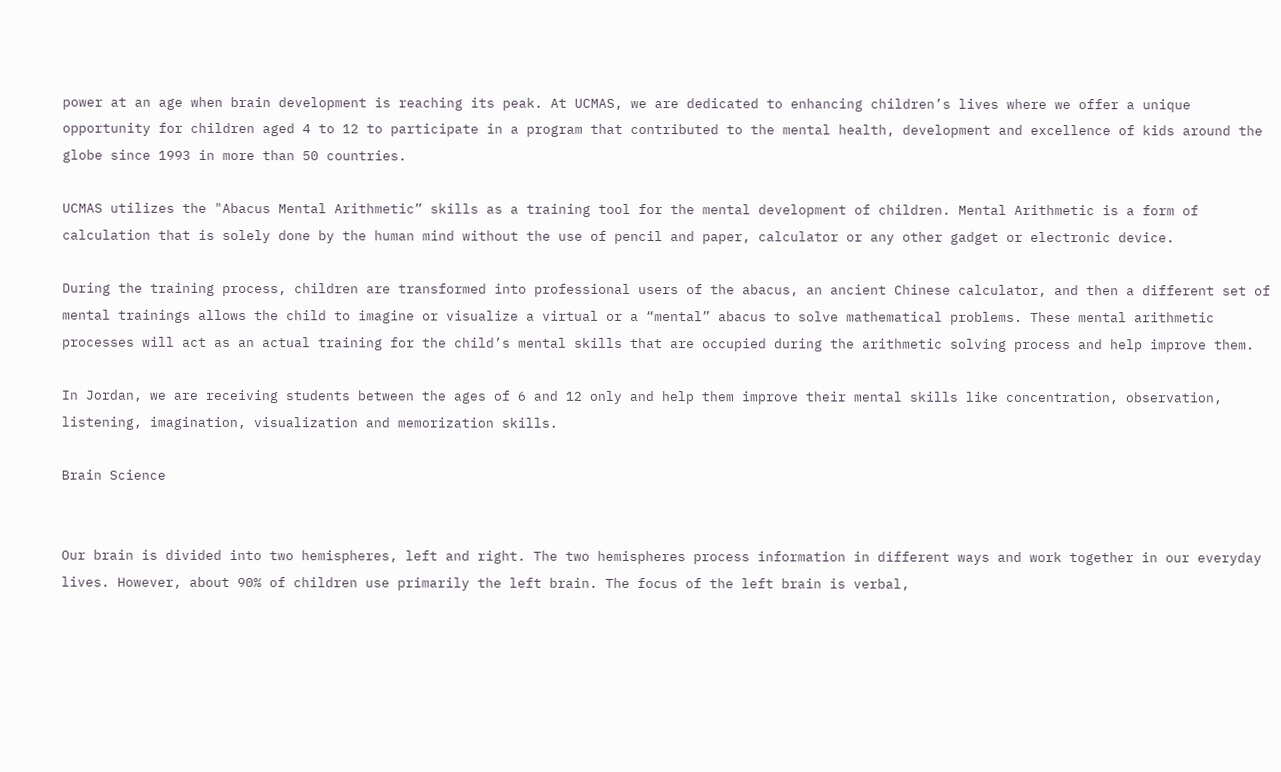power at an age when brain development is reaching its peak. At UCMAS, we are dedicated to enhancing children’s lives where we offer a unique opportunity for children aged 4 to 12 to participate in a program that contributed to the mental health, development and excellence of kids around the globe since 1993 in more than 50 countries.

UCMAS utilizes the "Abacus Mental Arithmetic” skills as a training tool for the mental development of children. Mental Arithmetic is a form of calculation that is solely done by the human mind without the use of pencil and paper, calculator or any other gadget or electronic device.

During the training process, children are transformed into professional users of the abacus, an ancient Chinese calculator, and then a different set of mental trainings allows the child to imagine or visualize a virtual or a “mental” abacus to solve mathematical problems. These mental arithmetic processes will act as an actual training for the child’s mental skills that are occupied during the arithmetic solving process and help improve them.

In Jordan, we are receiving students between the ages of 6 and 12 only and help them improve their mental skills like concentration, observation, listening, imagination, visualization and memorization skills.

Brain Science


Our brain is divided into two hemispheres, left and right. The two hemispheres process information in different ways and work together in our everyday lives. However, about 90% of children use primarily the left brain. The focus of the left brain is verbal,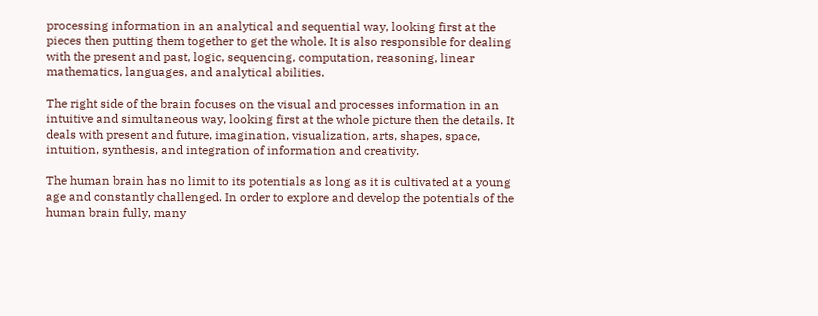processing information in an analytical and sequential way, looking first at the pieces then putting them together to get the whole. It is also responsible for dealing with the present and past, logic, sequencing, computation, reasoning, linear mathematics, languages, and analytical abilities.

The right side of the brain focuses on the visual and processes information in an intuitive and simultaneous way, looking first at the whole picture then the details. It deals with present and future, imagination, visualization, arts, shapes, space, intuition, synthesis, and integration of information and creativity.

The human brain has no limit to its potentials as long as it is cultivated at a young age and constantly challenged. In order to explore and develop the potentials of the human brain fully, many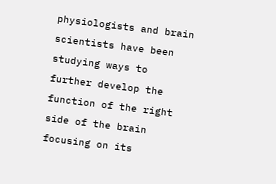physiologists and brain scientists have been studying ways to further develop the function of the right side of the brain focusing on its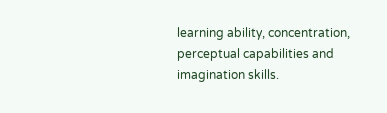learning ability, concentration, perceptual capabilities and imagination skills.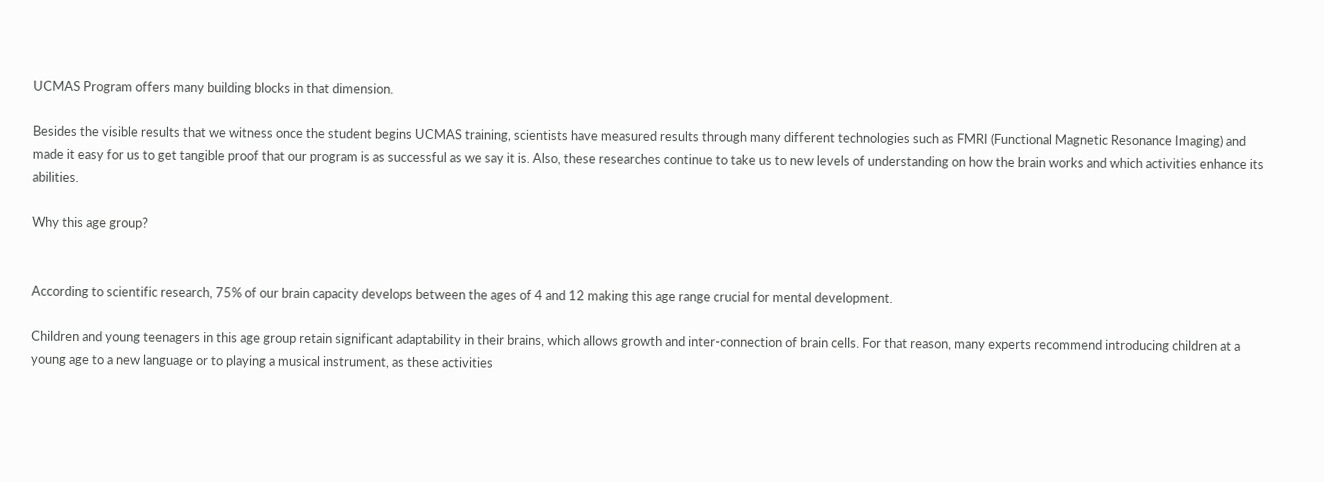UCMAS Program offers many building blocks in that dimension.

Besides the visible results that we witness once the student begins UCMAS training, scientists have measured results through many different technologies such as FMRI (Functional Magnetic Resonance Imaging) and made it easy for us to get tangible proof that our program is as successful as we say it is. Also, these researches continue to take us to new levels of understanding on how the brain works and which activities enhance its abilities.

Why this age group?


According to scientific research, 75% of our brain capacity develops between the ages of 4 and 12 making this age range crucial for mental development.

Children and young teenagers in this age group retain significant adaptability in their brains, which allows growth and inter-connection of brain cells. For that reason, many experts recommend introducing children at a young age to a new language or to playing a musical instrument, as these activities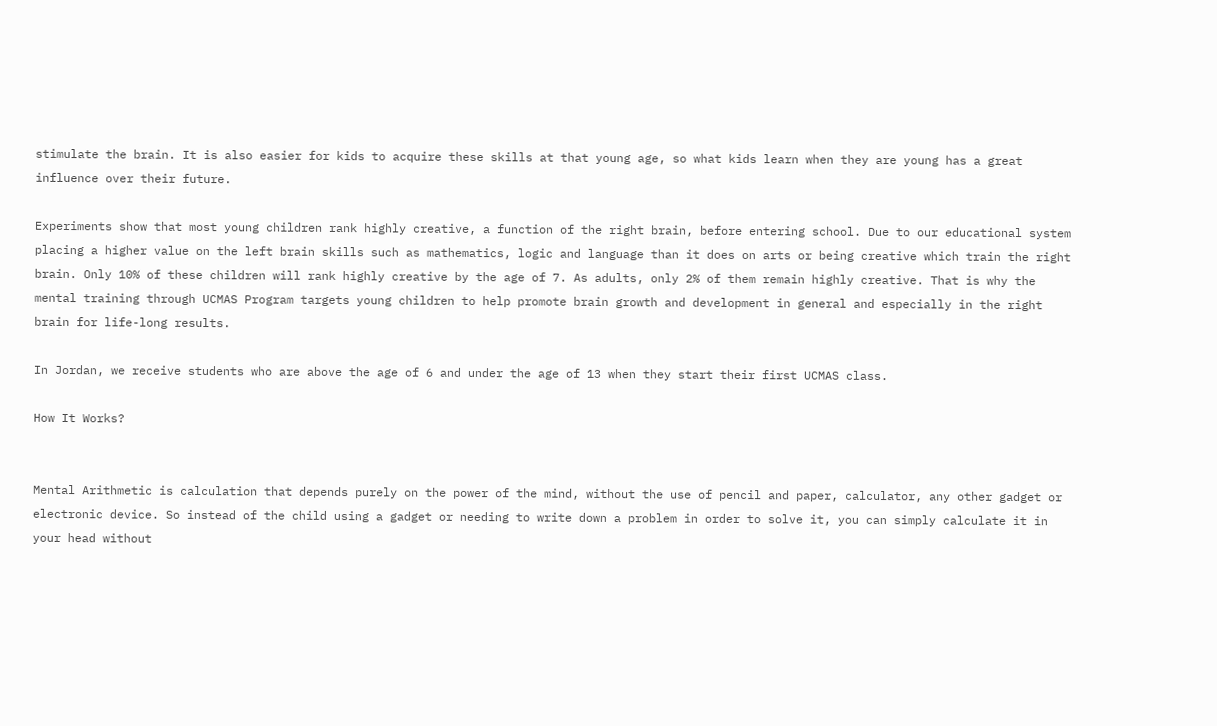stimulate the brain. It is also easier for kids to acquire these skills at that young age, so what kids learn when they are young has a great influence over their future.

Experiments show that most young children rank highly creative, a function of the right brain, before entering school. Due to our educational system placing a higher value on the left brain skills such as mathematics, logic and language than it does on arts or being creative which train the right brain. Only 10% of these children will rank highly creative by the age of 7. As adults, only 2% of them remain highly creative. That is why the mental training through UCMAS Program targets young children to help promote brain growth and development in general and especially in the right brain for life-long results.

In Jordan, we receive students who are above the age of 6 and under the age of 13 when they start their first UCMAS class.

How It Works?


Mental Arithmetic is calculation that depends purely on the power of the mind, without the use of pencil and paper, calculator, any other gadget or electronic device. So instead of the child using a gadget or needing to write down a problem in order to solve it, you can simply calculate it in your head without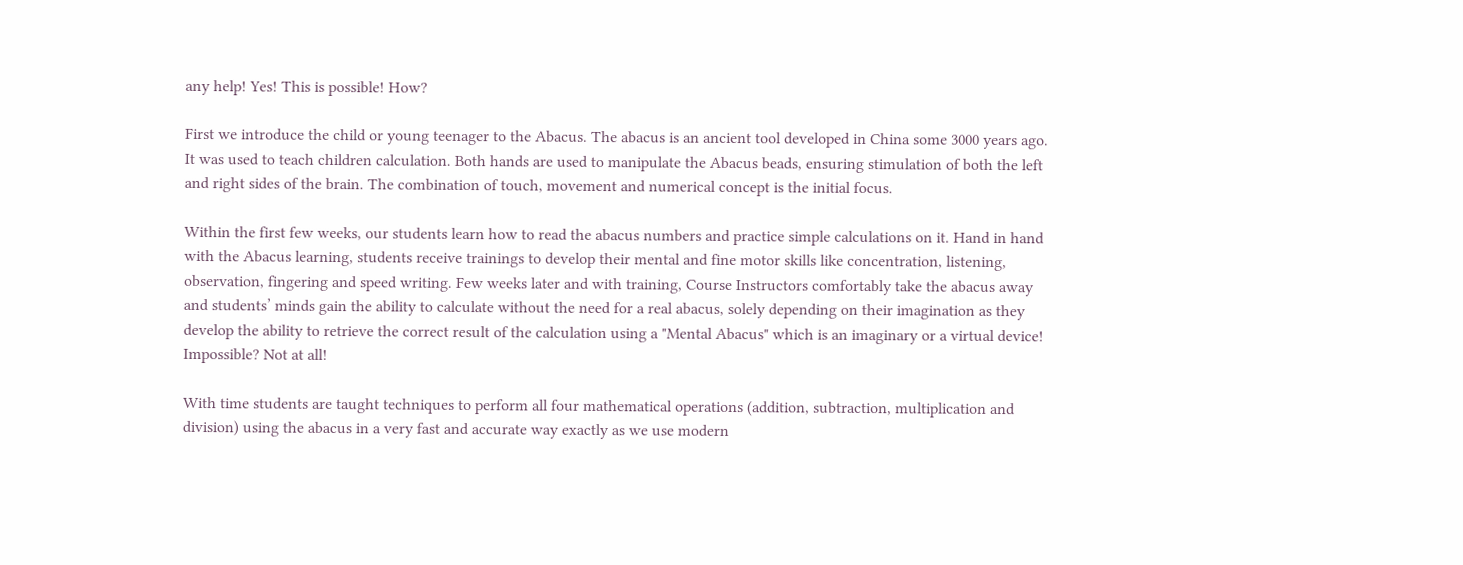any help! Yes! This is possible! How?

First we introduce the child or young teenager to the Abacus. The abacus is an ancient tool developed in China some 3000 years ago. It was used to teach children calculation. Both hands are used to manipulate the Abacus beads, ensuring stimulation of both the left and right sides of the brain. The combination of touch, movement and numerical concept is the initial focus.

Within the first few weeks, our students learn how to read the abacus numbers and practice simple calculations on it. Hand in hand with the Abacus learning, students receive trainings to develop their mental and fine motor skills like concentration, listening, observation, fingering and speed writing. Few weeks later and with training, Course Instructors comfortably take the abacus away and students’ minds gain the ability to calculate without the need for a real abacus, solely depending on their imagination as they develop the ability to retrieve the correct result of the calculation using a "Mental Abacus" which is an imaginary or a virtual device! Impossible? Not at all!

With time students are taught techniques to perform all four mathematical operations (addition, subtraction, multiplication and division) using the abacus in a very fast and accurate way exactly as we use modern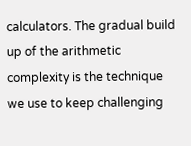calculators. The gradual build up of the arithmetic complexity is the technique we use to keep challenging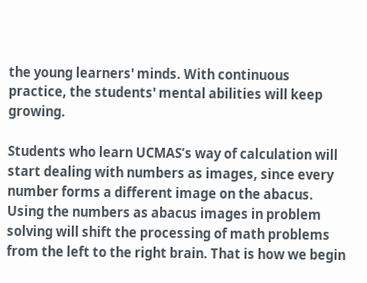the young learners' minds. With continuous practice, the students' mental abilities will keep growing.

Students who learn UCMAS’s way of calculation will start dealing with numbers as images, since every number forms a different image on the abacus. Using the numbers as abacus images in problem solving will shift the processing of math problems from the left to the right brain. That is how we begin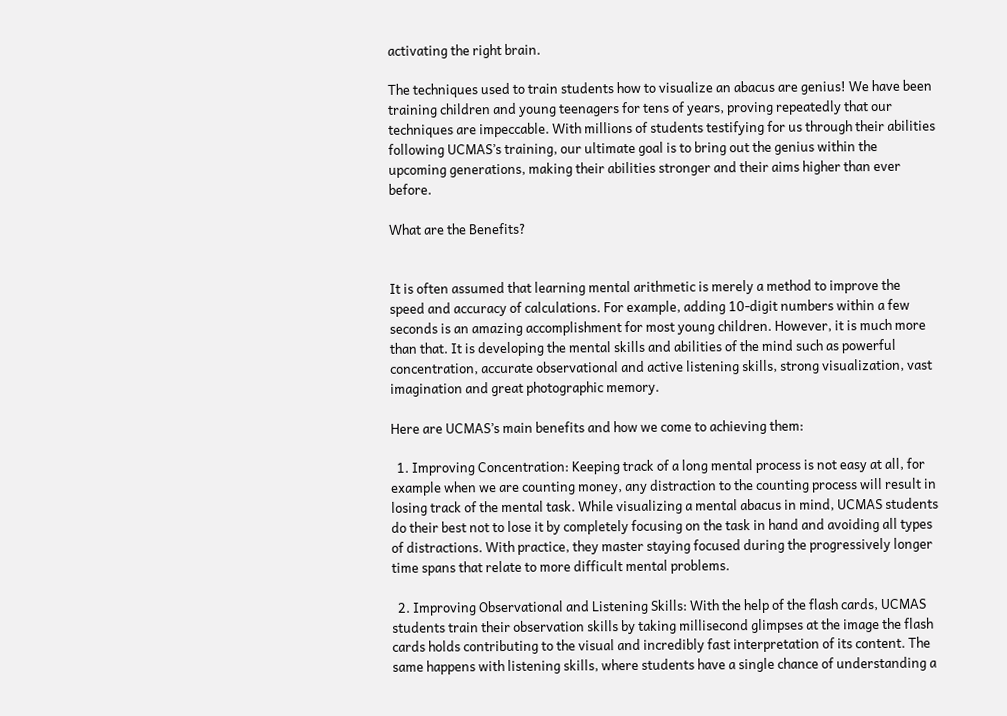activating the right brain.

The techniques used to train students how to visualize an abacus are genius! We have been training children and young teenagers for tens of years, proving repeatedly that our techniques are impeccable. With millions of students testifying for us through their abilities following UCMAS’s training, our ultimate goal is to bring out the genius within the upcoming generations, making their abilities stronger and their aims higher than ever before.

What are the Benefits?


It is often assumed that learning mental arithmetic is merely a method to improve the speed and accuracy of calculations. For example, adding 10-digit numbers within a few seconds is an amazing accomplishment for most young children. However, it is much more than that. It is developing the mental skills and abilities of the mind such as powerful concentration, accurate observational and active listening skills, strong visualization, vast imagination and great photographic memory.

Here are UCMAS’s main benefits and how we come to achieving them:

  1. Improving Concentration: Keeping track of a long mental process is not easy at all, for example when we are counting money, any distraction to the counting process will result in losing track of the mental task. While visualizing a mental abacus in mind, UCMAS students do their best not to lose it by completely focusing on the task in hand and avoiding all types of distractions. With practice, they master staying focused during the progressively longer time spans that relate to more difficult mental problems.

  2. Improving Observational and Listening Skills: With the help of the flash cards, UCMAS students train their observation skills by taking millisecond glimpses at the image the flash cards holds contributing to the visual and incredibly fast interpretation of its content. The same happens with listening skills, where students have a single chance of understanding a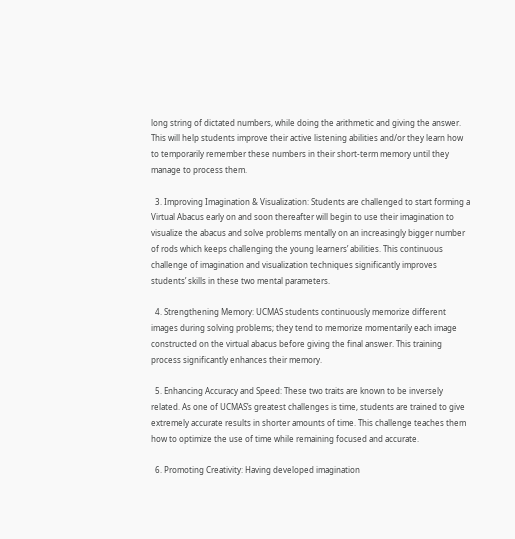long string of dictated numbers, while doing the arithmetic and giving the answer. This will help students improve their active listening abilities and/or they learn how to temporarily remember these numbers in their short-term memory until they manage to process them.

  3. Improving Imagination & Visualization: Students are challenged to start forming a Virtual Abacus early on and soon thereafter will begin to use their imagination to visualize the abacus and solve problems mentally on an increasingly bigger number of rods which keeps challenging the young learners’ abilities. This continuous challenge of imagination and visualization techniques significantly improves students’ skills in these two mental parameters.

  4. Strengthening Memory: UCMAS students continuously memorize different images during solving problems; they tend to memorize momentarily each image constructed on the virtual abacus before giving the final answer. This training process significantly enhances their memory.

  5. Enhancing Accuracy and Speed: These two traits are known to be inversely related. As one of UCMAS’s greatest challenges is time, students are trained to give extremely accurate results in shorter amounts of time. This challenge teaches them how to optimize the use of time while remaining focused and accurate.

  6. Promoting Creativity: Having developed imagination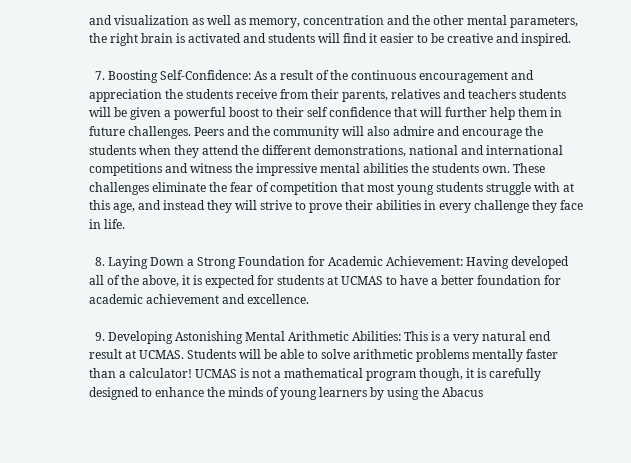and visualization as well as memory, concentration and the other mental parameters, the right brain is activated and students will find it easier to be creative and inspired.

  7. Boosting Self-Confidence: As a result of the continuous encouragement and appreciation the students receive from their parents, relatives and teachers students will be given a powerful boost to their self confidence that will further help them in future challenges. Peers and the community will also admire and encourage the students when they attend the different demonstrations, national and international competitions and witness the impressive mental abilities the students own. These challenges eliminate the fear of competition that most young students struggle with at this age, and instead they will strive to prove their abilities in every challenge they face in life.

  8. Laying Down a Strong Foundation for Academic Achievement: Having developed all of the above, it is expected for students at UCMAS to have a better foundation for academic achievement and excellence.

  9. Developing Astonishing Mental Arithmetic Abilities: This is a very natural end result at UCMAS. Students will be able to solve arithmetic problems mentally faster than a calculator! UCMAS is not a mathematical program though, it is carefully designed to enhance the minds of young learners by using the Abacus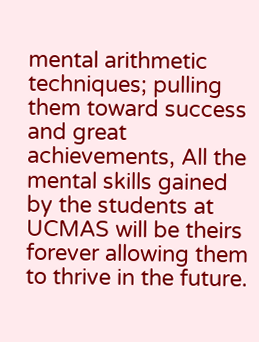mental arithmetic techniques; pulling them toward success and great achievements, All the mental skills gained by the students at UCMAS will be theirs forever allowing them to thrive in the future.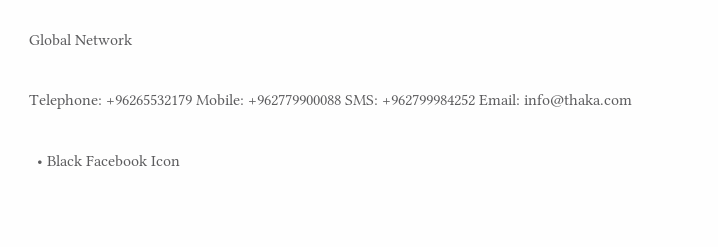Global Network

Telephone: +96265532179 Mobile: +962779900088 SMS: +962799984252 Email: info@thaka.com

  • Black Facebook Icon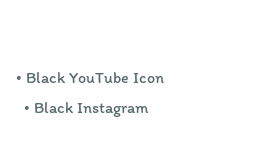• Black YouTube Icon
  • Black Instagram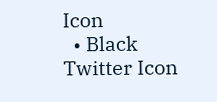Icon
  • Black Twitter Icon